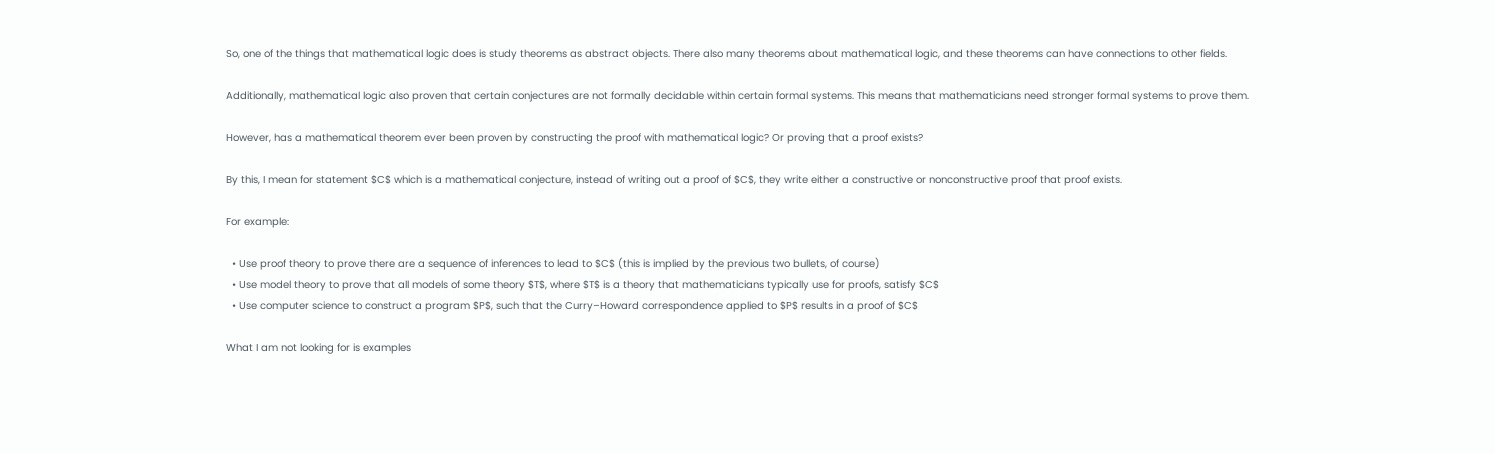So, one of the things that mathematical logic does is study theorems as abstract objects. There also many theorems about mathematical logic, and these theorems can have connections to other fields.

Additionally, mathematical logic also proven that certain conjectures are not formally decidable within certain formal systems. This means that mathematicians need stronger formal systems to prove them.

However, has a mathematical theorem ever been proven by constructing the proof with mathematical logic? Or proving that a proof exists?

By this, I mean for statement $C$ which is a mathematical conjecture, instead of writing out a proof of $C$, they write either a constructive or nonconstructive proof that proof exists.

For example:

  • Use proof theory to prove there are a sequence of inferences to lead to $C$ (this is implied by the previous two bullets, of course)
  • Use model theory to prove that all models of some theory $T$, where $T$ is a theory that mathematicians typically use for proofs, satisfy $C$
  • Use computer science to construct a program $P$, such that the Curry–Howard correspondence applied to $P$ results in a proof of $C$

What I am not looking for is examples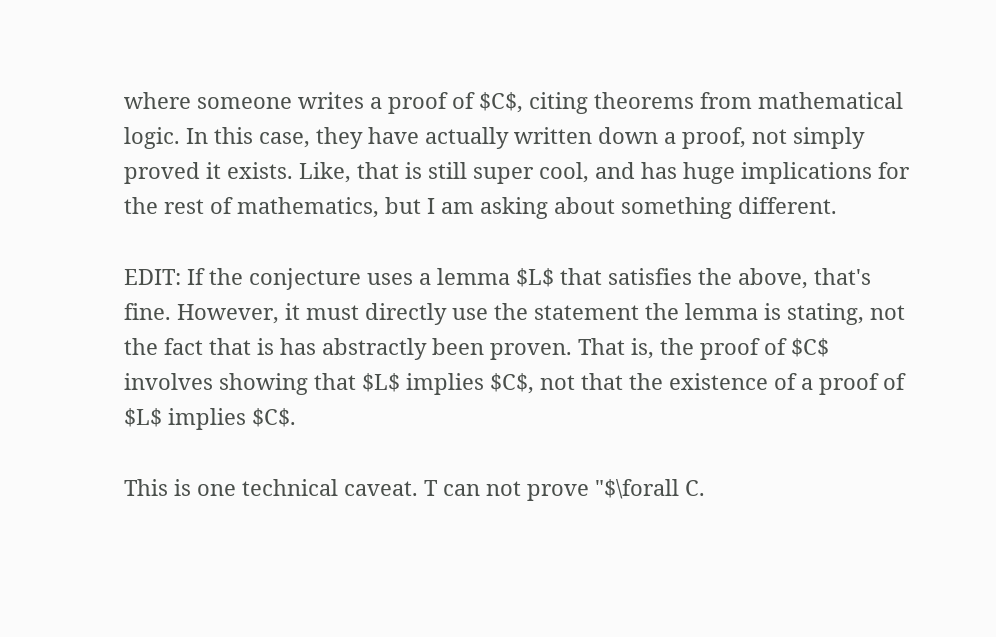where someone writes a proof of $C$, citing theorems from mathematical logic. In this case, they have actually written down a proof, not simply proved it exists. Like, that is still super cool, and has huge implications for the rest of mathematics, but I am asking about something different.

EDIT: If the conjecture uses a lemma $L$ that satisfies the above, that's fine. However, it must directly use the statement the lemma is stating, not the fact that is has abstractly been proven. That is, the proof of $C$ involves showing that $L$ implies $C$, not that the existence of a proof of $L$ implies $C$.

This is one technical caveat. T can not prove "$\forall C.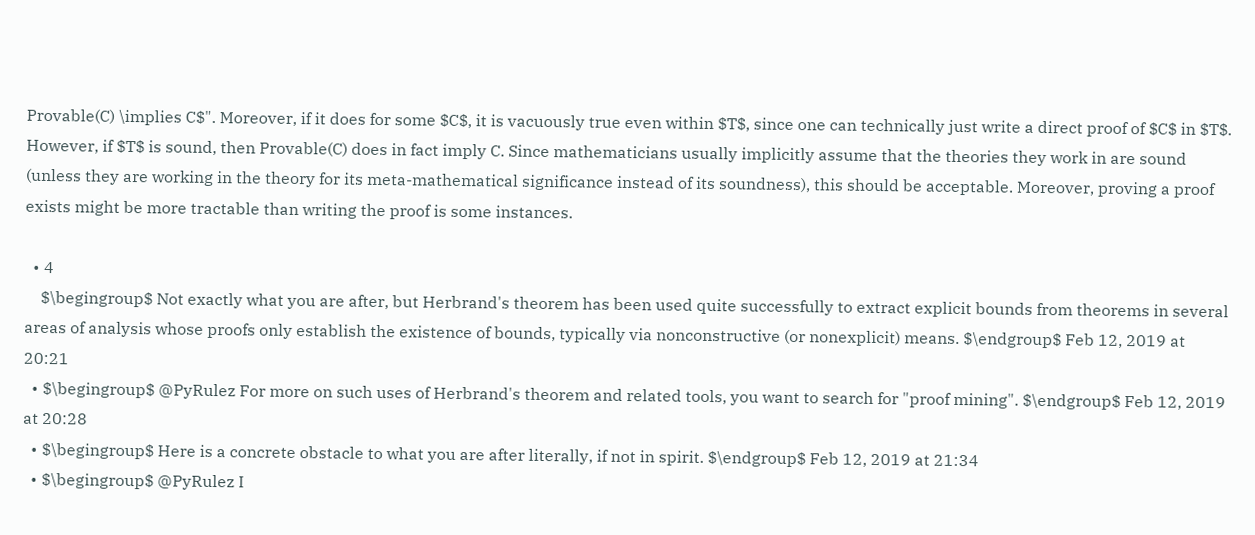Provable(C) \implies C$". Moreover, if it does for some $C$, it is vacuously true even within $T$, since one can technically just write a direct proof of $C$ in $T$. However, if $T$ is sound, then Provable(C) does in fact imply C. Since mathematicians usually implicitly assume that the theories they work in are sound (unless they are working in the theory for its meta-mathematical significance instead of its soundness), this should be acceptable. Moreover, proving a proof exists might be more tractable than writing the proof is some instances.

  • 4
    $\begingroup$ Not exactly what you are after, but Herbrand's theorem has been used quite successfully to extract explicit bounds from theorems in several areas of analysis whose proofs only establish the existence of bounds, typically via nonconstructive (or nonexplicit) means. $\endgroup$ Feb 12, 2019 at 20:21
  • $\begingroup$ @PyRulez For more on such uses of Herbrand's theorem and related tools, you want to search for "proof mining". $\endgroup$ Feb 12, 2019 at 20:28
  • $\begingroup$ Here is a concrete obstacle to what you are after literally, if not in spirit. $\endgroup$ Feb 12, 2019 at 21:34
  • $\begingroup$ @PyRulez I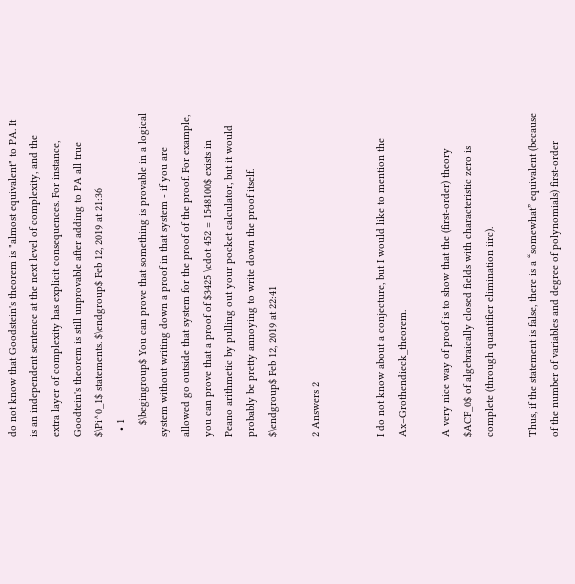do not know that Goodstein's theorem is "almost equivalent" to PA. It is an independent sentence at the next level of complexity, and the extra layer of complexity has explicit consequences. For instance, Goodtein's theorem is still unprovable after adding to PA all true $\Pi^0_1$ statements. $\endgroup$ Feb 12, 2019 at 21:36
  • 1
    $\begingroup$ You can prove that something is provable in a logical system without writing down a proof in that system - if you are allowed go outside that system for the proof of the proof. For example, you can prove that a proof of $3425 \cdot 452 = 1548100$ exists in Peano arithmetic by pulling out your pocket calculator, but it would probably be pretty annoying to write down the proof itself. $\endgroup$ Feb 12, 2019 at 22:41

2 Answers 2


I do not know about a conjecture, but I would like to mention the Ax–Grothendieck_theorem.

A very nice way of proof is to show that the (first-order) theory $ACF_0$ of algebraically closed fields with characteristic zero is complete (through quantifier elimination iirc).

Thus, if the statement is false, there is a “somewhat” equivalent (because of the number of variables and degree of polynomials) first-order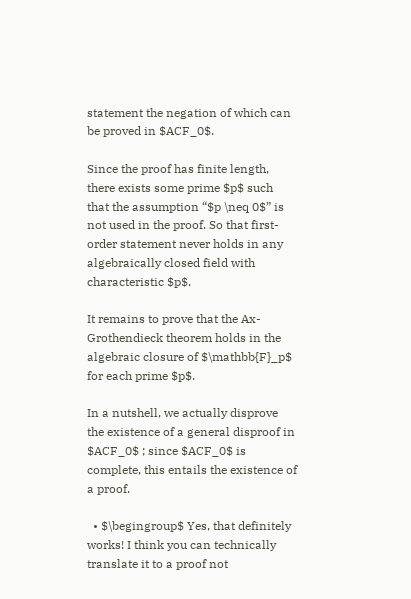statement the negation of which can be proved in $ACF_0$.

Since the proof has finite length, there exists some prime $p$ such that the assumption “$p \neq 0$” is not used in the proof. So that first-order statement never holds in any algebraically closed field with characteristic $p$.

It remains to prove that the Ax-Grothendieck theorem holds in the algebraic closure of $\mathbb{F}_p$ for each prime $p$.

In a nutshell, we actually disprove the existence of a general disproof in $ACF_0$ ; since $ACF_0$ is complete, this entails the existence of a proof.

  • $\begingroup$ Yes, that definitely works! I think you can technically translate it to a proof not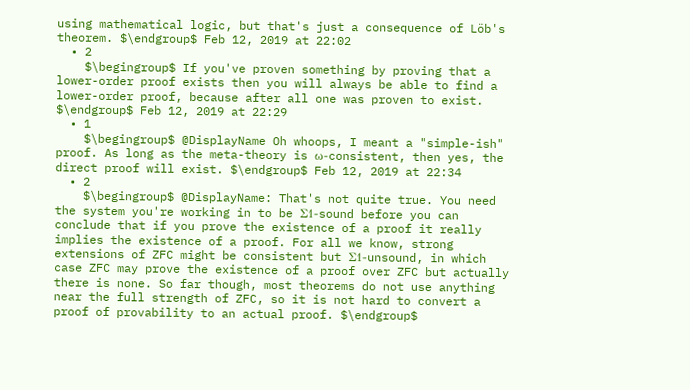using mathematical logic, but that's just a consequence of Löb's theorem. $\endgroup$ Feb 12, 2019 at 22:02
  • 2
    $\begingroup$ If you've proven something by proving that a lower-order proof exists then you will always be able to find a lower-order proof, because after all one was proven to exist. $\endgroup$ Feb 12, 2019 at 22:29
  • 1
    $\begingroup$ @DisplayName Oh whoops, I meant a "simple-ish" proof. As long as the meta-theory is ω-consistent, then yes, the direct proof will exist. $\endgroup$ Feb 12, 2019 at 22:34
  • 2
    $\begingroup$ @DisplayName: That's not quite true. You need the system you're working in to be Σ1-sound before you can conclude that if you prove the existence of a proof it really implies the existence of a proof. For all we know, strong extensions of ZFC might be consistent but Σ1-unsound, in which case ZFC may prove the existence of a proof over ZFC but actually there is none. So far though, most theorems do not use anything near the full strength of ZFC, so it is not hard to convert a proof of provability to an actual proof. $\endgroup$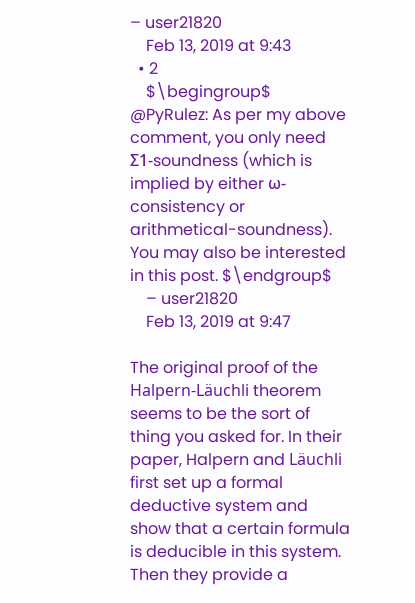– user21820
    Feb 13, 2019 at 9:43
  • 2
    $\begingroup$ @PyRulez: As per my above comment, you only need Σ1-soundness (which is implied by either ω-consistency or arithmetical-soundness). You may also be interested in this post. $\endgroup$
    – user21820
    Feb 13, 2019 at 9:47

The original proof of the Halpern-Läuchli theorem seems to be the sort of thing you asked for. In their paper, Halpern and Läuchli first set up a formal deductive system and show that a certain formula is deducible in this system. Then they provide a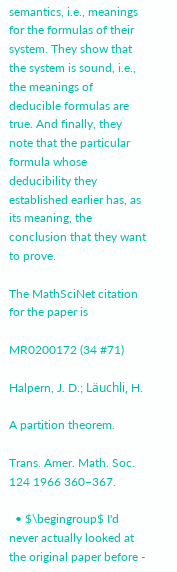semantics, i.e., meanings for the formulas of their system. They show that the system is sound, i.e., the meanings of deducible formulas are true. And finally, they note that the particular formula whose deducibility they established earlier has, as its meaning, the conclusion that they want to prove.

The MathSciNet citation for the paper is

MR0200172 (34 #71)

Halpern, J. D.; Läuchli, H.

A partition theorem.

Trans. Amer. Math. Soc. 124 1966 360–367.

  • $\begingroup$ I'd never actually looked at the original paper before -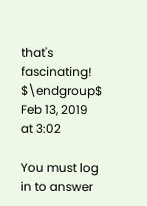that's fascinating! $\endgroup$ Feb 13, 2019 at 3:02

You must log in to answer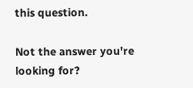this question.

Not the answer you're looking for?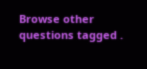Browse other questions tagged .